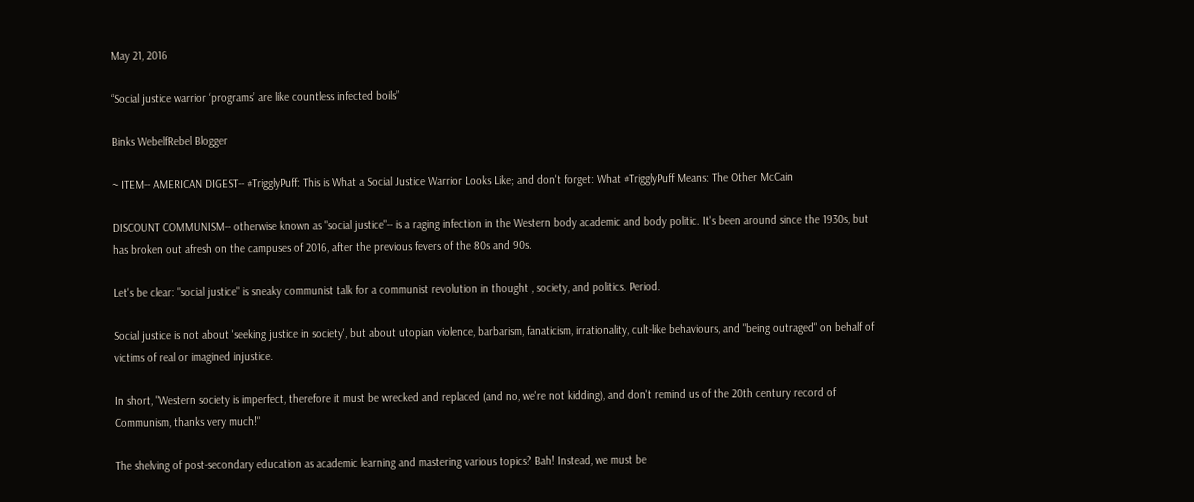May 21, 2016

“Social justice warrior ‘programs’ are like countless infected boils”

Binks WebelfRebel Blogger

~ ITEM-- AMERICAN DIGEST-- #TrigglyPuff: This is What a Social Justice Warrior Looks Like; and don't forget: What #TrigglyPuff Means: The Other McCain

DISCOUNT COMMUNISM-- otherwise known as "social justice"-- is a raging infection in the Western body academic and body politic. It's been around since the 1930s, but has broken out afresh on the campuses of 2016, after the previous fevers of the 80s and 90s.

Let's be clear: "social justice" is sneaky communist talk for a communist revolution in thought , society, and politics. Period.

Social justice is not about 'seeking justice in society', but about utopian violence, barbarism, fanaticism, irrationality, cult-like behaviours, and "being outraged" on behalf of victims of real or imagined injustice.

In short, "Western society is imperfect, therefore it must be wrecked and replaced (and no, we're not kidding), and don't remind us of the 20th century record of Communism, thanks very much!"

The shelving of post-secondary education as academic learning and mastering various topics? Bah! Instead, we must be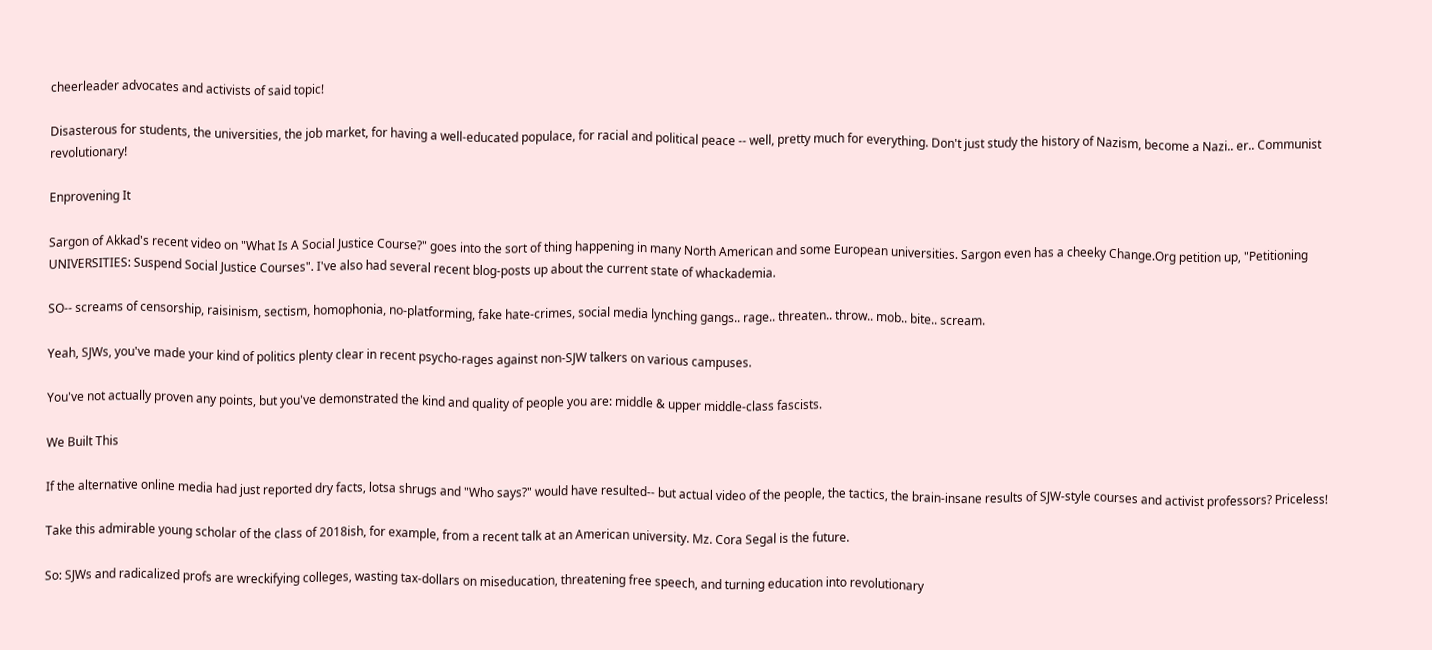cheerleader advocates and activists of said topic!

Disasterous for students, the universities, the job market, for having a well-educated populace, for racial and political peace -- well, pretty much for everything. Don't just study the history of Nazism, become a Nazi.. er.. Communist revolutionary!

Enprovening It

Sargon of Akkad's recent video on "What Is A Social Justice Course?" goes into the sort of thing happening in many North American and some European universities. Sargon even has a cheeky Change.Org petition up, "Petitioning UNIVERSITIES: Suspend Social Justice Courses". I've also had several recent blog-posts up about the current state of whackademia.

SO-- screams of censorship, raisinism, sectism, homophonia, no-platforming, fake hate-crimes, social media lynching gangs.. rage.. threaten.. throw.. mob.. bite.. scream.

Yeah, SJWs, you've made your kind of politics plenty clear in recent psycho-rages against non-SJW talkers on various campuses.

You've not actually proven any points, but you've demonstrated the kind and quality of people you are: middle & upper middle-class fascists.

We Built This

If the alternative online media had just reported dry facts, lotsa shrugs and "Who says?" would have resulted-- but actual video of the people, the tactics, the brain-insane results of SJW-style courses and activist professors? Priceless!

Take this admirable young scholar of the class of 2018ish, for example, from a recent talk at an American university. Mz. Cora Segal is the future.

So: SJWs and radicalized profs are wreckifying colleges, wasting tax-dollars on miseducation, threatening free speech, and turning education into revolutionary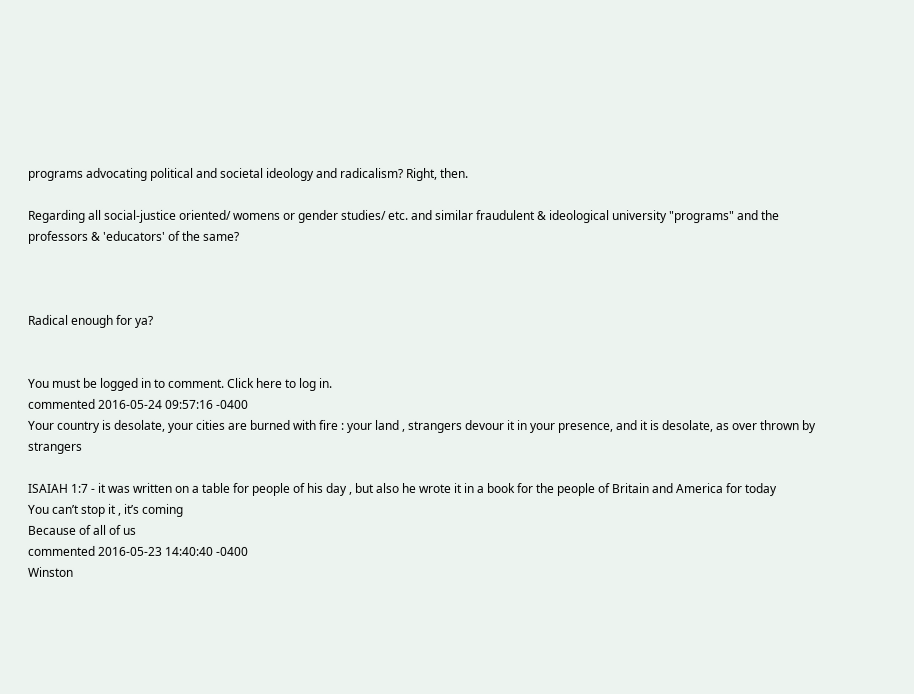programs advocating political and societal ideology and radicalism? Right, then.

Regarding all social-justice oriented/ womens or gender studies/ etc. and similar fraudulent & ideological university "programs" and the professors & 'educators' of the same?



Radical enough for ya?


You must be logged in to comment. Click here to log in.
commented 2016-05-24 09:57:16 -0400
Your country is desolate, your cities are burned with fire : your land , strangers devour it in your presence, and it is desolate, as over thrown by strangers

ISAIAH 1:7 - it was written on a table for people of his day , but also he wrote it in a book for the people of Britain and America for today
You can’t stop it , it’s coming
Because of all of us
commented 2016-05-23 14:40:40 -0400
Winston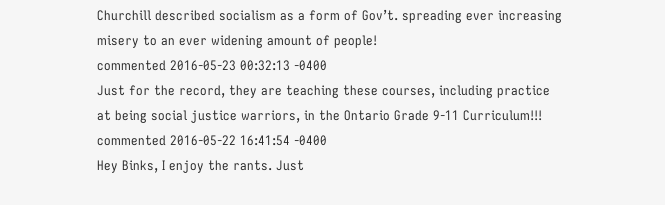Churchill described socialism as a form of Gov’t. spreading ever increasing misery to an ever widening amount of people!
commented 2016-05-23 00:32:13 -0400
Just for the record, they are teaching these courses, including practice at being social justice warriors, in the Ontario Grade 9-11 Curriculum!!!
commented 2016-05-22 16:41:54 -0400
Hey Binks, I enjoy the rants. Just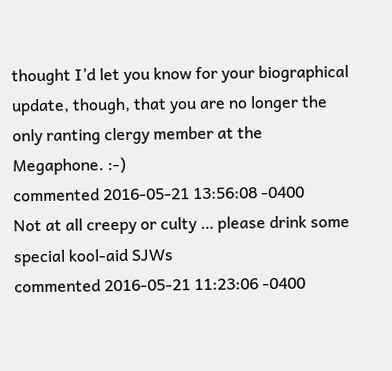thought I’d let you know for your biographical update, though, that you are no longer the only ranting clergy member at the Megaphone. :-)
commented 2016-05-21 13:56:08 -0400
Not at all creepy or culty … please drink some special kool-aid SJWs
commented 2016-05-21 11:23:06 -0400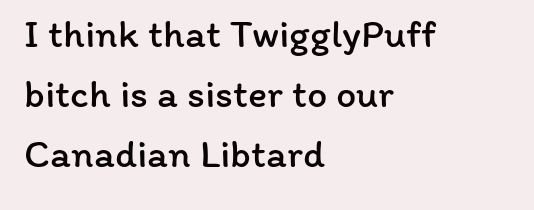I think that TwigglyPuff bitch is a sister to our Canadian Libtard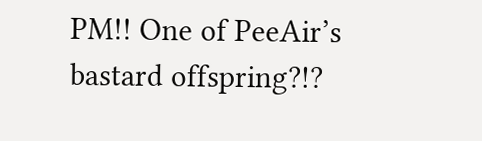PM!! One of PeeAir’s bastard offspring?!?